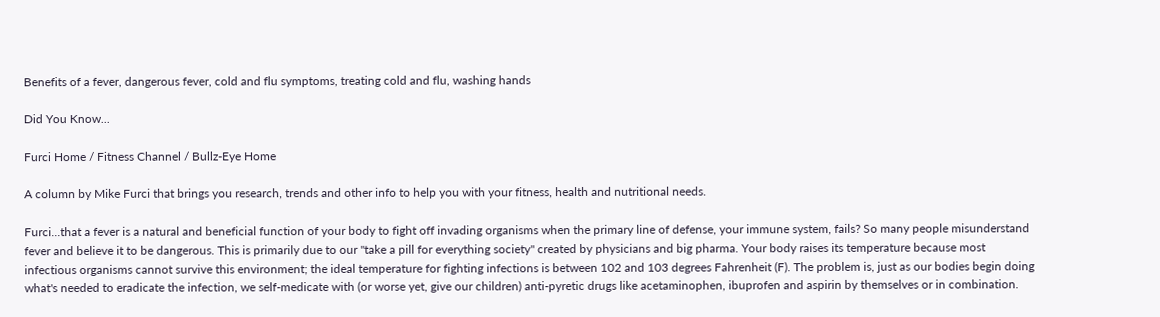Benefits of a fever, dangerous fever, cold and flu symptoms, treating cold and flu, washing hands

Did You Know...

Furci Home / Fitness Channel / Bullz-Eye Home

A column by Mike Furci that brings you research, trends and other info to help you with your fitness, health and nutritional needs.

Furci...that a fever is a natural and beneficial function of your body to fight off invading organisms when the primary line of defense, your immune system, fails? So many people misunderstand fever and believe it to be dangerous. This is primarily due to our "take a pill for everything society" created by physicians and big pharma. Your body raises its temperature because most infectious organisms cannot survive this environment; the ideal temperature for fighting infections is between 102 and 103 degrees Fahrenheit (F). The problem is, just as our bodies begin doing what's needed to eradicate the infection, we self-medicate with (or worse yet, give our children) anti-pyretic drugs like acetaminophen, ibuprofen and aspirin by themselves or in combination.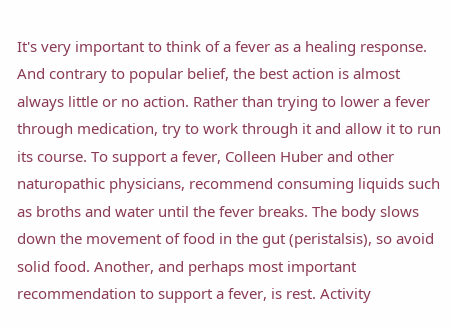It's very important to think of a fever as a healing response. And contrary to popular belief, the best action is almost always little or no action. Rather than trying to lower a fever through medication, try to work through it and allow it to run its course. To support a fever, Colleen Huber and other naturopathic physicians, recommend consuming liquids such as broths and water until the fever breaks. The body slows down the movement of food in the gut (peristalsis), so avoid solid food. Another, and perhaps most important recommendation to support a fever, is rest. Activity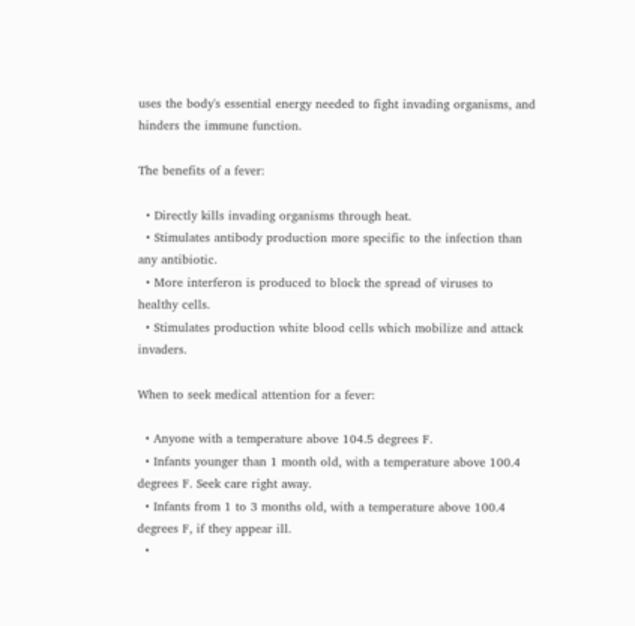uses the body's essential energy needed to fight invading organisms, and hinders the immune function.

The benefits of a fever:

  • Directly kills invading organisms through heat.
  • Stimulates antibody production more specific to the infection than any antibiotic.
  • More interferon is produced to block the spread of viruses to healthy cells.
  • Stimulates production white blood cells which mobilize and attack invaders.

When to seek medical attention for a fever:

  • Anyone with a temperature above 104.5 degrees F.
  • Infants younger than 1 month old, with a temperature above 100.4 degrees F. Seek care right away.
  • Infants from 1 to 3 months old, with a temperature above 100.4 degrees F, if they appear ill.
  •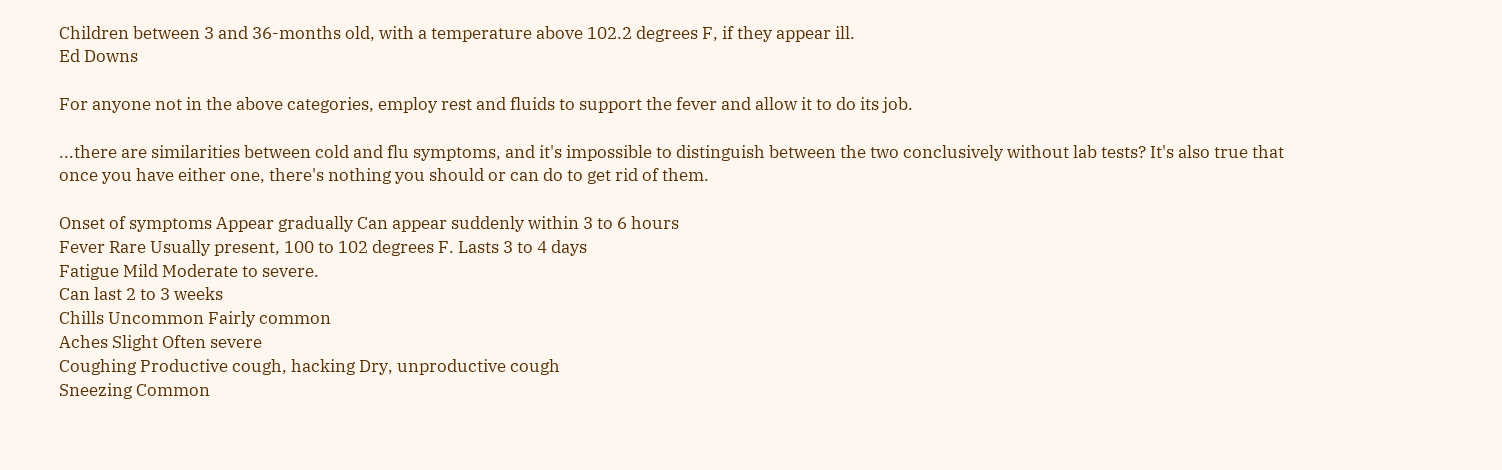Children between 3 and 36-months old, with a temperature above 102.2 degrees F, if they appear ill.
Ed Downs

For anyone not in the above categories, employ rest and fluids to support the fever and allow it to do its job.

...there are similarities between cold and flu symptoms, and it's impossible to distinguish between the two conclusively without lab tests? It's also true that once you have either one, there's nothing you should or can do to get rid of them.

Onset of symptoms Appear gradually Can appear suddenly within 3 to 6 hours
Fever Rare Usually present, 100 to 102 degrees F. Lasts 3 to 4 days
Fatigue Mild Moderate to severe.
Can last 2 to 3 weeks
Chills Uncommon Fairly common
Aches Slight Often severe
Coughing Productive cough, hacking Dry, unproductive cough
Sneezing Common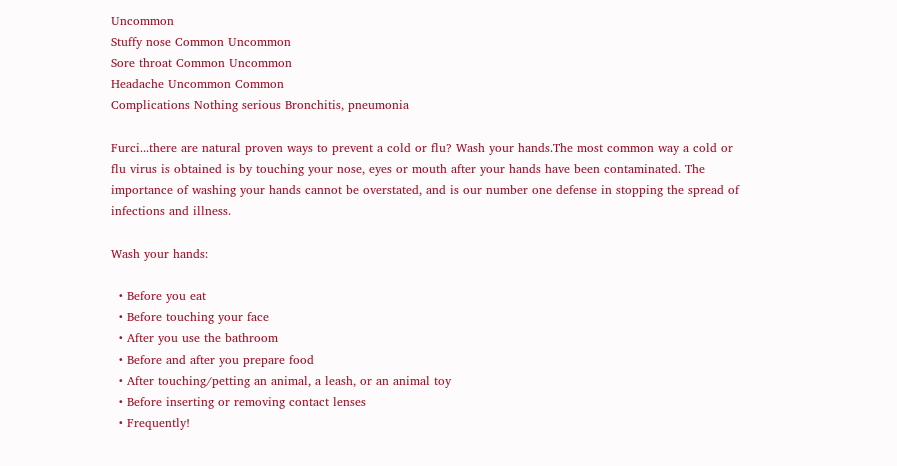Uncommon
Stuffy nose Common Uncommon
Sore throat Common Uncommon
Headache Uncommon Common
Complications Nothing serious Bronchitis, pneumonia

Furci...there are natural proven ways to prevent a cold or flu? Wash your hands.The most common way a cold or flu virus is obtained is by touching your nose, eyes or mouth after your hands have been contaminated. The importance of washing your hands cannot be overstated, and is our number one defense in stopping the spread of infections and illness.

Wash your hands:

  • Before you eat
  • Before touching your face
  • After you use the bathroom
  • Before and after you prepare food
  • After touching/petting an animal, a leash, or an animal toy
  • Before inserting or removing contact lenses
  • Frequently!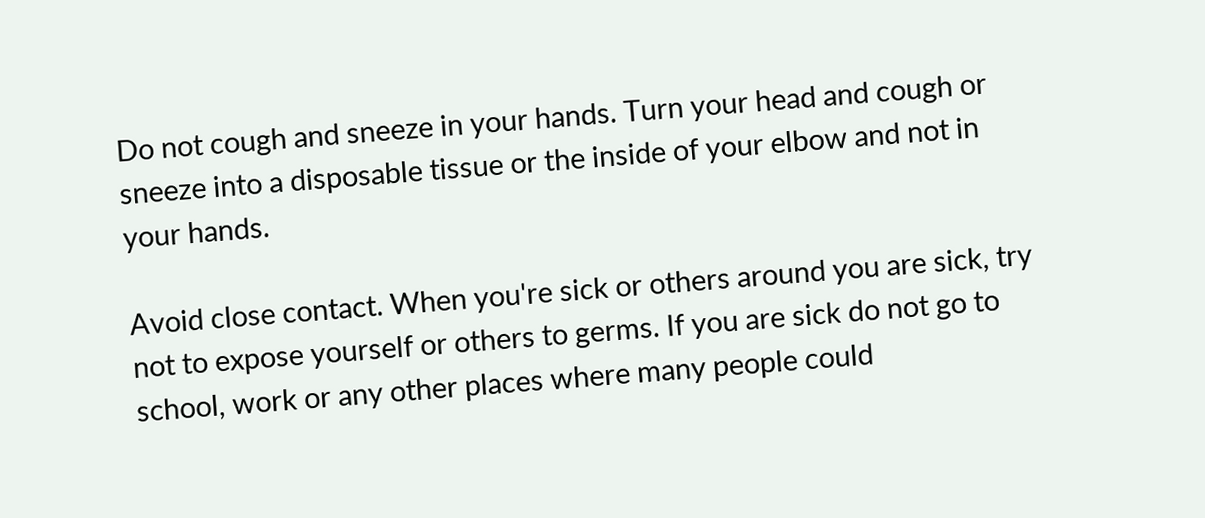Do not cough and sneeze in your hands. Turn your head and cough or sneeze into a disposable tissue or the inside of your elbow and not in your hands.

Avoid close contact. When you're sick or others around you are sick, try not to expose yourself or others to germs. If you are sick do not go to school, work or any other places where many people could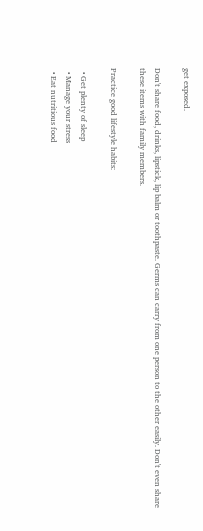get exposed.

Don't share food, drinks, lipstick, lip balm or toothpaste. Germs can carry from one person to the other easily. Don't even share these items with family members.

Practice good lifestyle habits:

  • Get plenty of sleep
  • Manage your stress
  • Eat nutritious food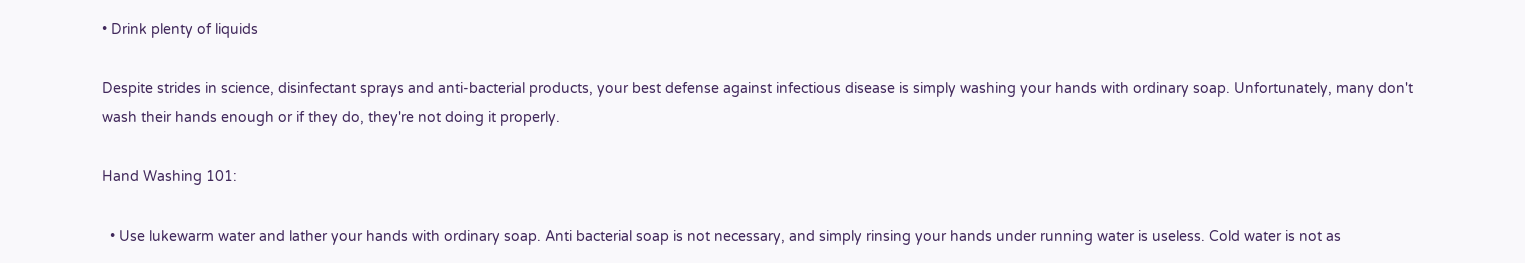• Drink plenty of liquids

Despite strides in science, disinfectant sprays and anti-bacterial products, your best defense against infectious disease is simply washing your hands with ordinary soap. Unfortunately, many don't wash their hands enough or if they do, they're not doing it properly.

Hand Washing 101:

  • Use lukewarm water and lather your hands with ordinary soap. Anti bacterial soap is not necessary, and simply rinsing your hands under running water is useless. Cold water is not as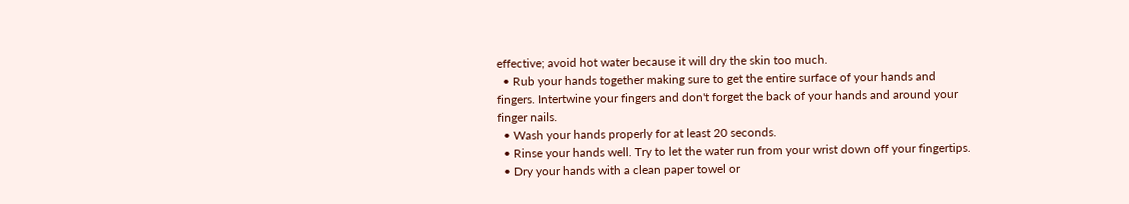effective; avoid hot water because it will dry the skin too much.
  • Rub your hands together making sure to get the entire surface of your hands and fingers. Intertwine your fingers and don't forget the back of your hands and around your finger nails.
  • Wash your hands properly for at least 20 seconds.
  • Rinse your hands well. Try to let the water run from your wrist down off your fingertips.
  • Dry your hands with a clean paper towel or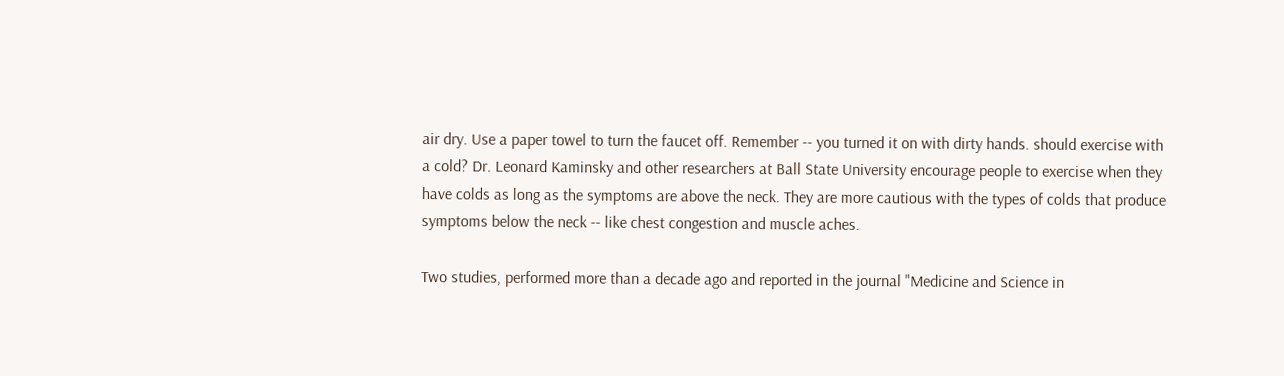air dry. Use a paper towel to turn the faucet off. Remember -- you turned it on with dirty hands. should exercise with a cold? Dr. Leonard Kaminsky and other researchers at Ball State University encourage people to exercise when they have colds as long as the symptoms are above the neck. They are more cautious with the types of colds that produce symptoms below the neck -- like chest congestion and muscle aches.

Two studies, performed more than a decade ago and reported in the journal "Medicine and Science in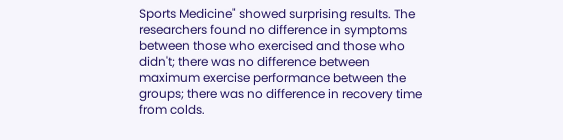Sports Medicine" showed surprising results. The researchers found no difference in symptoms between those who exercised and those who didn't; there was no difference between maximum exercise performance between the groups; there was no difference in recovery time from colds.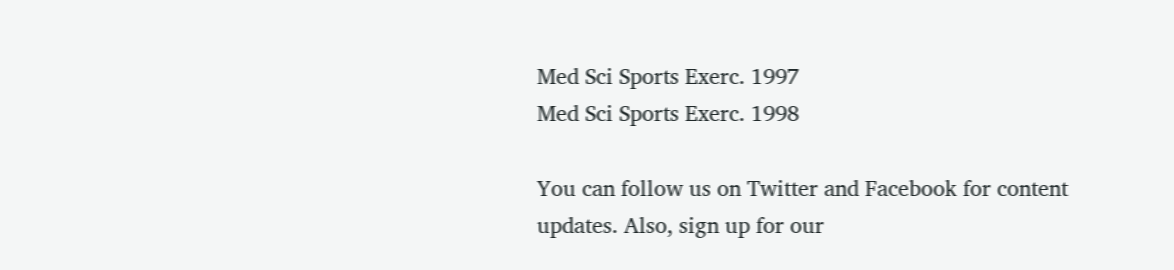Med Sci Sports Exerc. 1997
Med Sci Sports Exerc. 1998

You can follow us on Twitter and Facebook for content updates. Also, sign up for our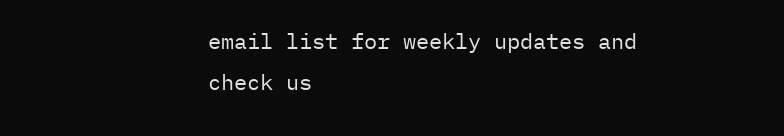email list for weekly updates and check us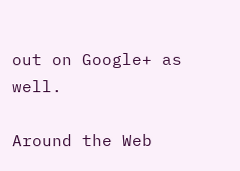out on Google+ as well.

Around the Web